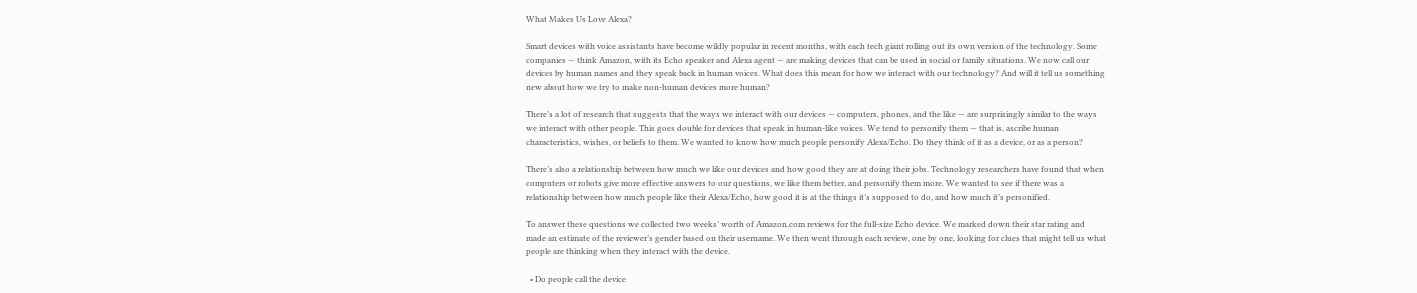What Makes Us Love Alexa?

Smart devices with voice assistants have become wildly popular in recent months, with each tech giant rolling out its own version of the technology. Some companies — think Amazon, with its Echo speaker and Alexa agent — are making devices that can be used in social or family situations. We now call our devices by human names and they speak back in human voices. What does this mean for how we interact with our technology? And will it tell us something new about how we try to make non-human devices more human?

There’s a lot of research that suggests that the ways we interact with our devices — computers, phones, and the like — are surprisingly similar to the ways we interact with other people. This goes double for devices that speak in human-like voices. We tend to personify them — that is, ascribe human characteristics, wishes, or beliefs to them. We wanted to know how much people personify Alexa/Echo. Do they think of it as a device, or as a person?

There’s also a relationship between how much we like our devices and how good they are at doing their jobs. Technology researchers have found that when computers or robots give more effective answers to our questions, we like them better, and personify them more. We wanted to see if there was a relationship between how much people like their Alexa/Echo, how good it is at the things it’s supposed to do, and how much it’s personified.

To answer these questions we collected two weeks’ worth of Amazon.com reviews for the full-size Echo device. We marked down their star rating and made an estimate of the reviewer’s gender based on their username. We then went through each review, one by one, looking for clues that might tell us what people are thinking when they interact with the device.

  • Do people call the device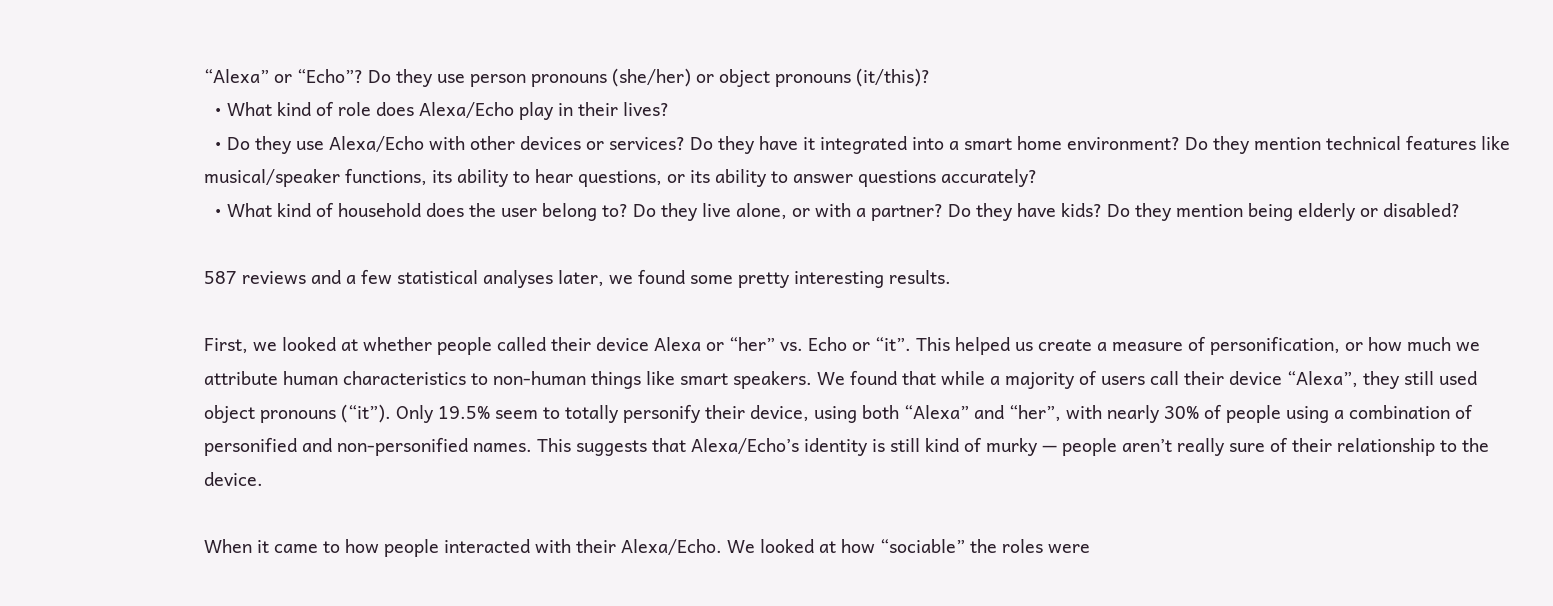“Alexa” or “Echo”? Do they use person pronouns (she/her) or object pronouns (it/this)?
  • What kind of role does Alexa/Echo play in their lives?
  • Do they use Alexa/Echo with other devices or services? Do they have it integrated into a smart home environment? Do they mention technical features like musical/speaker functions, its ability to hear questions, or its ability to answer questions accurately?
  • What kind of household does the user belong to? Do they live alone, or with a partner? Do they have kids? Do they mention being elderly or disabled?

587 reviews and a few statistical analyses later, we found some pretty interesting results.

First, we looked at whether people called their device Alexa or “her” vs. Echo or “it”. This helped us create a measure of personification, or how much we attribute human characteristics to non-human things like smart speakers. We found that while a majority of users call their device “Alexa”, they still used object pronouns (“it”). Only 19.5% seem to totally personify their device, using both “Alexa” and “her”, with nearly 30% of people using a combination of personified and non-personified names. This suggests that Alexa/Echo’s identity is still kind of murky — people aren’t really sure of their relationship to the device.

When it came to how people interacted with their Alexa/Echo. We looked at how “sociable” the roles were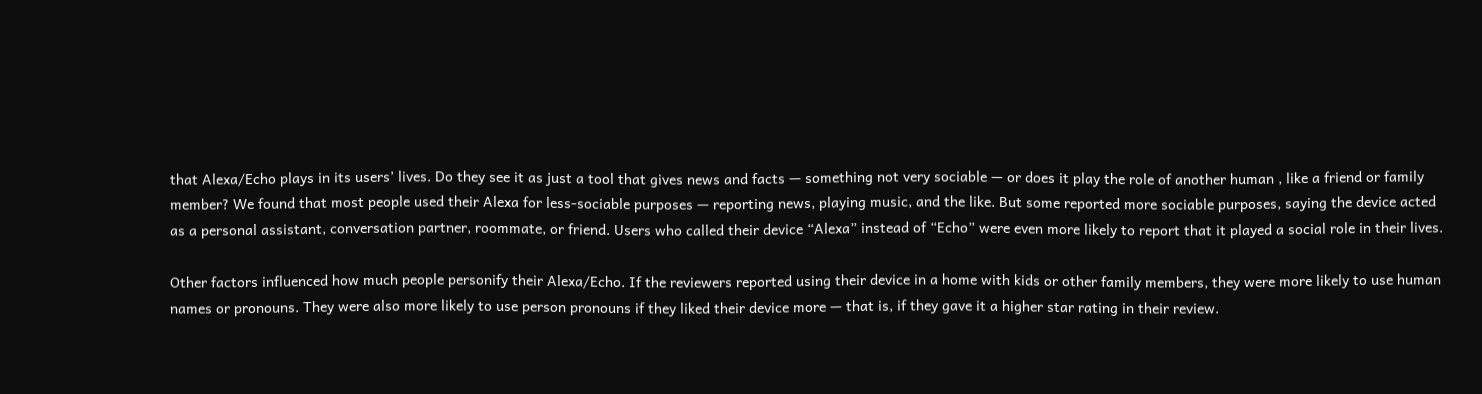that Alexa/Echo plays in its users’ lives. Do they see it as just a tool that gives news and facts — something not very sociable — or does it play the role of another human , like a friend or family member? We found that most people used their Alexa for less-sociable purposes — reporting news, playing music, and the like. But some reported more sociable purposes, saying the device acted as a personal assistant, conversation partner, roommate, or friend. Users who called their device “Alexa” instead of “Echo” were even more likely to report that it played a social role in their lives.

Other factors influenced how much people personify their Alexa/Echo. If the reviewers reported using their device in a home with kids or other family members, they were more likely to use human names or pronouns. They were also more likely to use person pronouns if they liked their device more — that is, if they gave it a higher star rating in their review.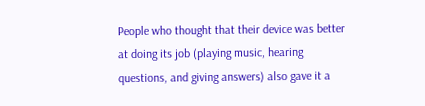People who thought that their device was better at doing its job (playing music, hearing questions, and giving answers) also gave it a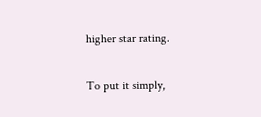higher star rating.

To put it simply,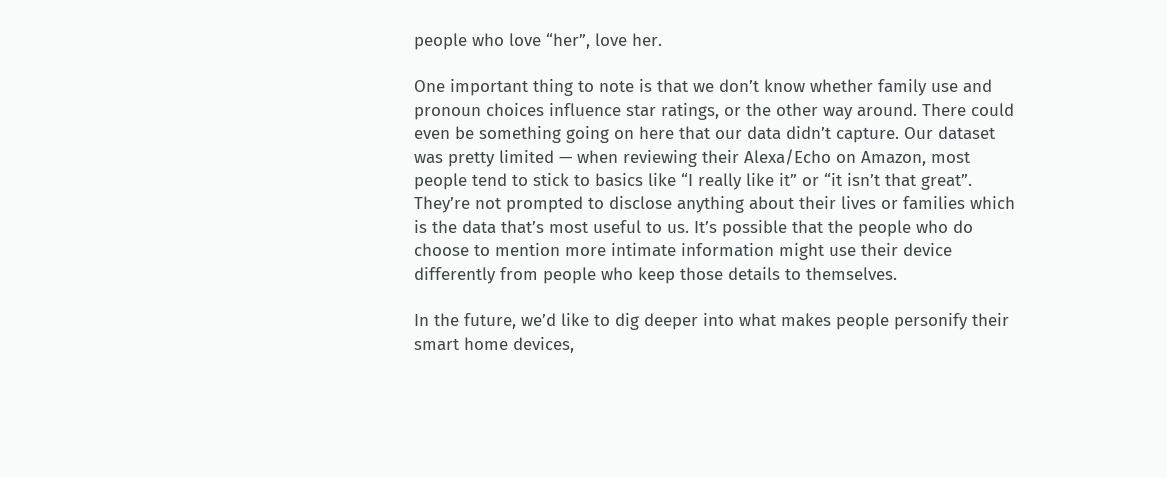people who love “her”, love her.

One important thing to note is that we don’t know whether family use and pronoun choices influence star ratings, or the other way around. There could even be something going on here that our data didn’t capture. Our dataset was pretty limited — when reviewing their Alexa/Echo on Amazon, most people tend to stick to basics like “I really like it” or “it isn’t that great”. They’re not prompted to disclose anything about their lives or families which is the data that’s most useful to us. It’s possible that the people who do choose to mention more intimate information might use their device differently from people who keep those details to themselves.

In the future, we’d like to dig deeper into what makes people personify their smart home devices,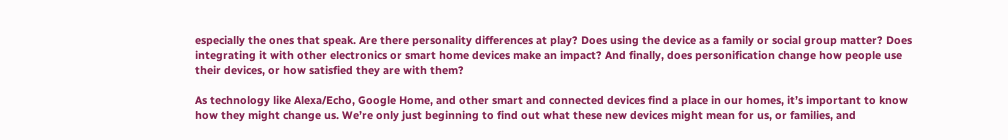especially the ones that speak. Are there personality differences at play? Does using the device as a family or social group matter? Does integrating it with other electronics or smart home devices make an impact? And finally, does personification change how people use their devices, or how satisfied they are with them?

As technology like Alexa/Echo, Google Home, and other smart and connected devices find a place in our homes, it’s important to know how they might change us. We’re only just beginning to find out what these new devices might mean for us, or families, and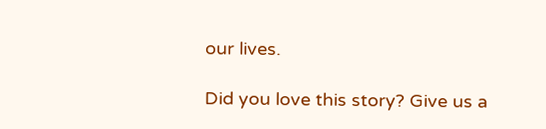our lives.

Did you love this story? Give us a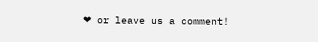❤ or leave us a comment!